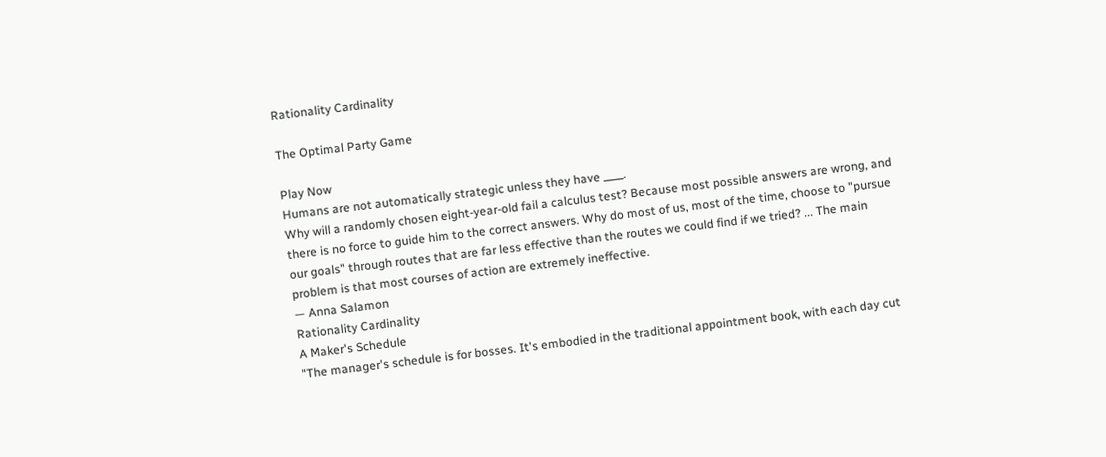Rationality Cardinality

The Optimal Party Game

Play Now
Humans are not automatically strategic unless they have ____.
Why will a randomly chosen eight-year-old fail a calculus test? Because most possible answers are wrong, and there is no force to guide him to the correct answers. Why do most of us, most of the time, choose to "pursue our goals" through routes that are far less effective than the routes we could find if we tried? ... The main problem is that most courses of action are extremely ineffective.
— Anna Salamon
Rationality Cardinality
A Maker's Schedule
"The manager's schedule is for bosses. It's embodied in the traditional appointment book, with each day cut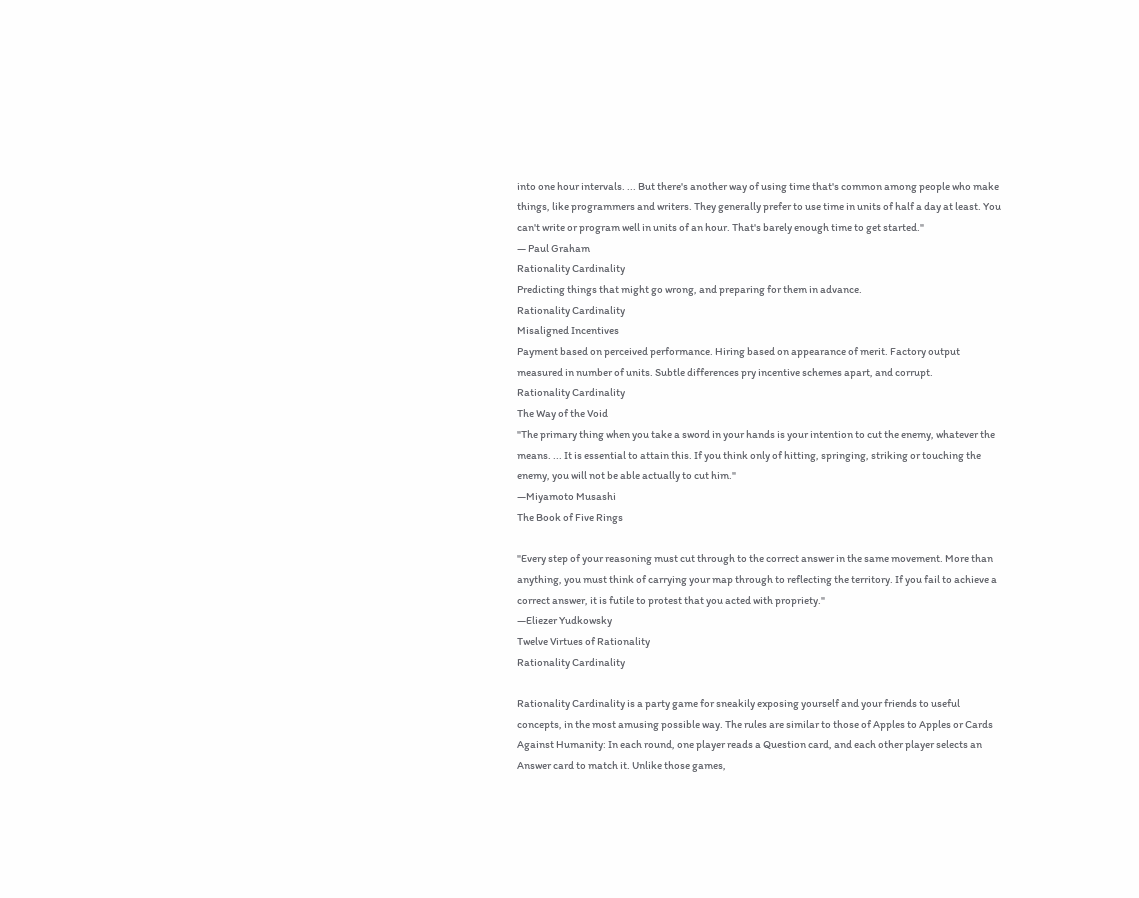into one hour intervals. ... But there's another way of using time that's common among people who make things, like programmers and writers. They generally prefer to use time in units of half a day at least. You can't write or program well in units of an hour. That's barely enough time to get started."
— Paul Graham
Rationality Cardinality
Predicting things that might go wrong, and preparing for them in advance.
Rationality Cardinality
Misaligned Incentives
Payment based on perceived performance. Hiring based on appearance of merit. Factory output measured in number of units. Subtle differences pry incentive schemes apart, and corrupt.
Rationality Cardinality
The Way of the Void
"The primary thing when you take a sword in your hands is your intention to cut the enemy, whatever the means. ... It is essential to attain this. If you think only of hitting, springing, striking or touching the enemy, you will not be able actually to cut him."
—Miyamoto Musashi
The Book of Five Rings

"Every step of your reasoning must cut through to the correct answer in the same movement. More than anything, you must think of carrying your map through to reflecting the territory. If you fail to achieve a correct answer, it is futile to protest that you acted with propriety."
—Eliezer Yudkowsky
Twelve Virtues of Rationality
Rationality Cardinality

Rationality Cardinality is a party game for sneakily exposing yourself and your friends to useful concepts, in the most amusing possible way. The rules are similar to those of Apples to Apples or Cards Against Humanity: In each round, one player reads a Question card, and each other player selects an Answer card to match it. Unlike those games,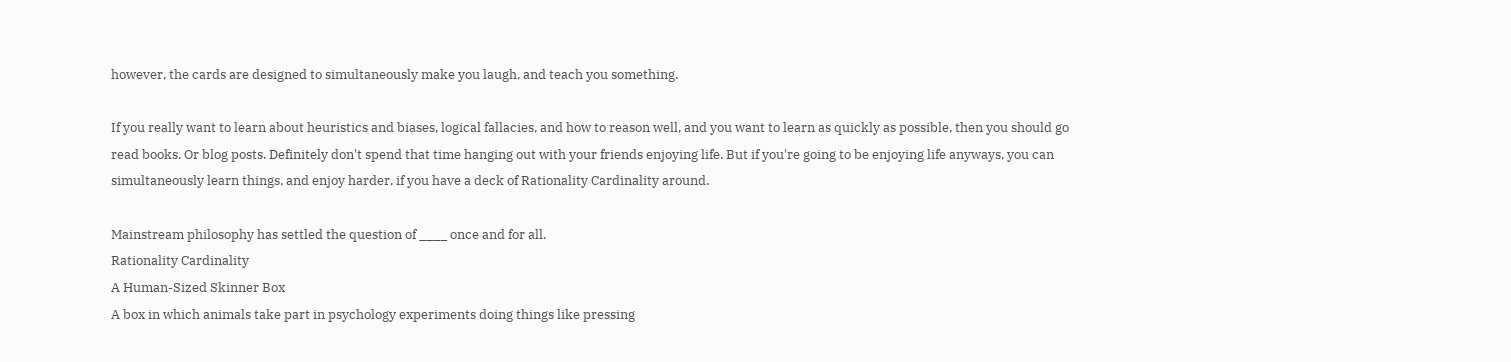however, the cards are designed to simultaneously make you laugh, and teach you something.

If you really want to learn about heuristics and biases, logical fallacies, and how to reason well, and you want to learn as quickly as possible, then you should go read books. Or blog posts. Definitely don't spend that time hanging out with your friends enjoying life. But if you're going to be enjoying life anyways, you can simultaneously learn things, and enjoy harder, if you have a deck of Rationality Cardinality around.

Mainstream philosophy has settled the question of ____ once and for all.
Rationality Cardinality
A Human-Sized Skinner Box
A box in which animals take part in psychology experiments doing things like pressing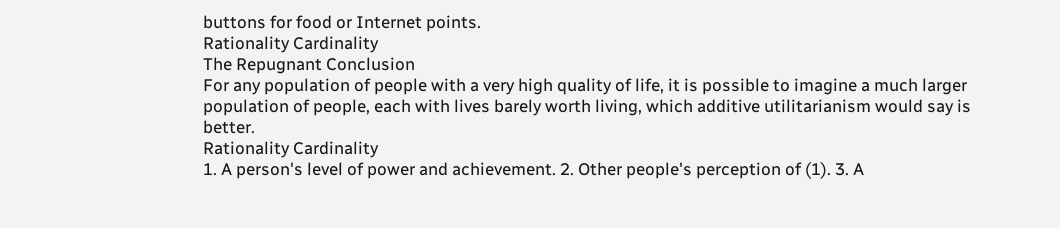buttons for food or Internet points.
Rationality Cardinality
The Repugnant Conclusion
For any population of people with a very high quality of life, it is possible to imagine a much larger population of people, each with lives barely worth living, which additive utilitarianism would say is better.
Rationality Cardinality
1. A person's level of power and achievement. 2. Other people's perception of (1). 3. A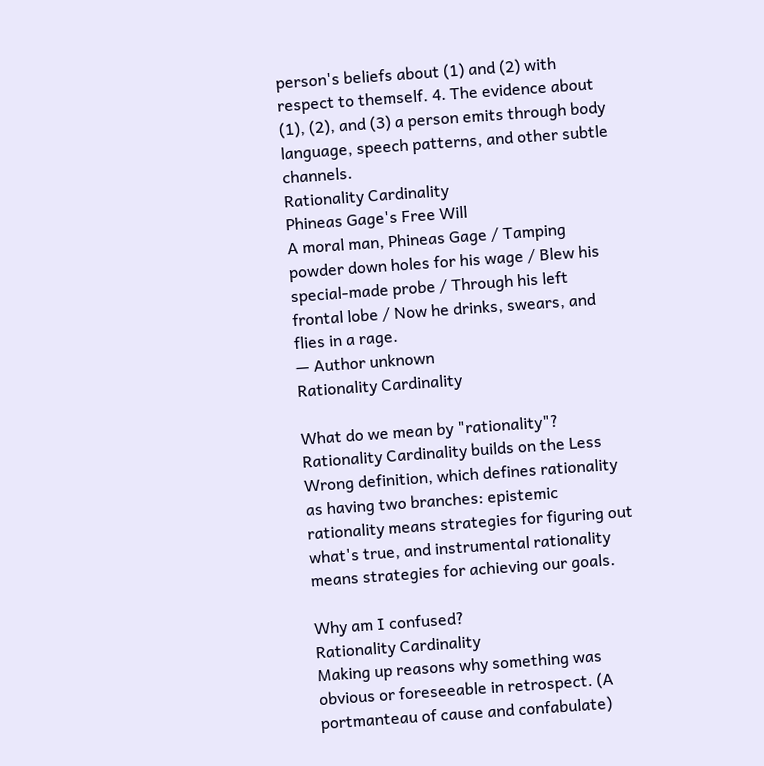person's beliefs about (1) and (2) with respect to themself. 4. The evidence about (1), (2), and (3) a person emits through body language, speech patterns, and other subtle channels.
Rationality Cardinality
Phineas Gage's Free Will
A moral man, Phineas Gage / Tamping powder down holes for his wage / Blew his special-made probe / Through his left frontal lobe / Now he drinks, swears, and flies in a rage.
— Author unknown
Rationality Cardinality

What do we mean by "rationality"? Rationality Cardinality builds on the Less Wrong definition, which defines rationality as having two branches: epistemic rationality means strategies for figuring out what's true, and instrumental rationality means strategies for achieving our goals.

Why am I confused?
Rationality Cardinality
Making up reasons why something was obvious or foreseeable in retrospect. (A portmanteau of cause and confabulate)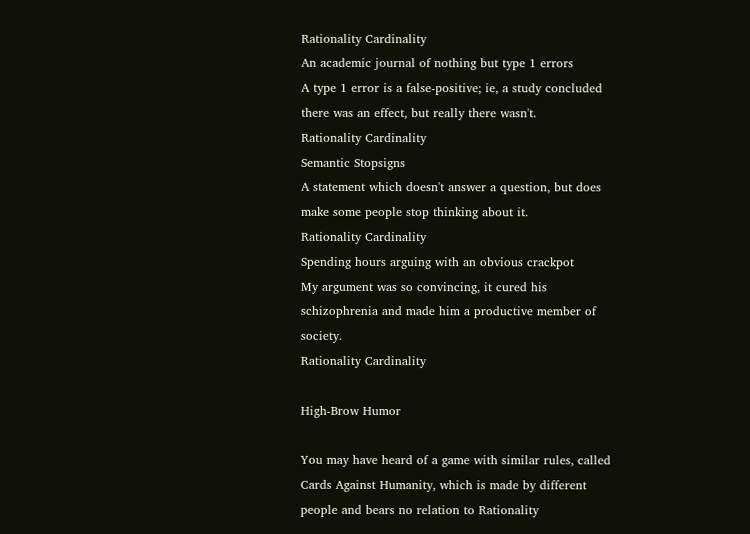Rationality Cardinality
An academic journal of nothing but type 1 errors
A type 1 error is a false-positive; ie, a study concluded there was an effect, but really there wasn't.
Rationality Cardinality
Semantic Stopsigns
A statement which doesn't answer a question, but does make some people stop thinking about it.
Rationality Cardinality
Spending hours arguing with an obvious crackpot
My argument was so convincing, it cured his schizophrenia and made him a productive member of society.
Rationality Cardinality

High-Brow Humor

You may have heard of a game with similar rules, called Cards Against Humanity, which is made by different people and bears no relation to Rationality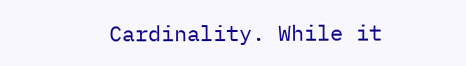Cardinality. While it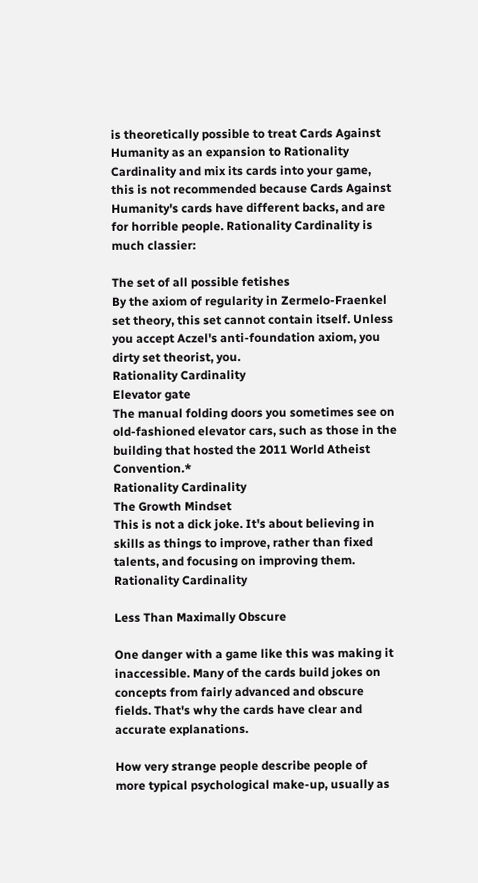is theoretically possible to treat Cards Against Humanity as an expansion to Rationality Cardinality and mix its cards into your game, this is not recommended because Cards Against Humanity's cards have different backs, and are for horrible people. Rationality Cardinality is much classier:

The set of all possible fetishes
By the axiom of regularity in Zermelo-Fraenkel set theory, this set cannot contain itself. Unless you accept Aczel's anti-foundation axiom, you dirty set theorist, you.
Rationality Cardinality
Elevator gate
The manual folding doors you sometimes see on old-fashioned elevator cars, such as those in the building that hosted the 2011 World Atheist Convention.*
Rationality Cardinality
The Growth Mindset
This is not a dick joke. It's about believing in skills as things to improve, rather than fixed talents, and focusing on improving them.
Rationality Cardinality

Less Than Maximally Obscure

One danger with a game like this was making it inaccessible. Many of the cards build jokes on concepts from fairly advanced and obscure fields. That's why the cards have clear and accurate explanations.

How very strange people describe people of more typical psychological make-up, usually as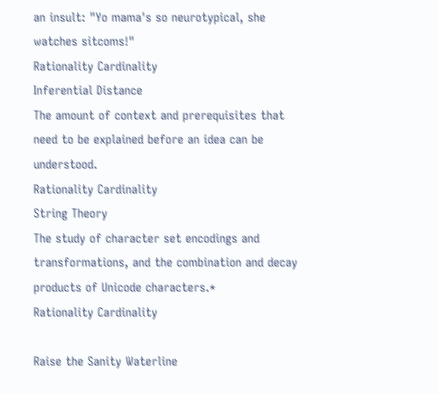an insult: "Yo mama's so neurotypical, she watches sitcoms!"
Rationality Cardinality
Inferential Distance
The amount of context and prerequisites that need to be explained before an idea can be understood.
Rationality Cardinality
String Theory
The study of character set encodings and transformations, and the combination and decay products of Unicode characters.*
Rationality Cardinality

Raise the Sanity Waterline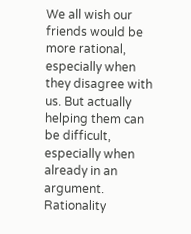We all wish our friends would be more rational, especially when they disagree with us. But actually helping them can be difficult, especially when already in an argument. Rationality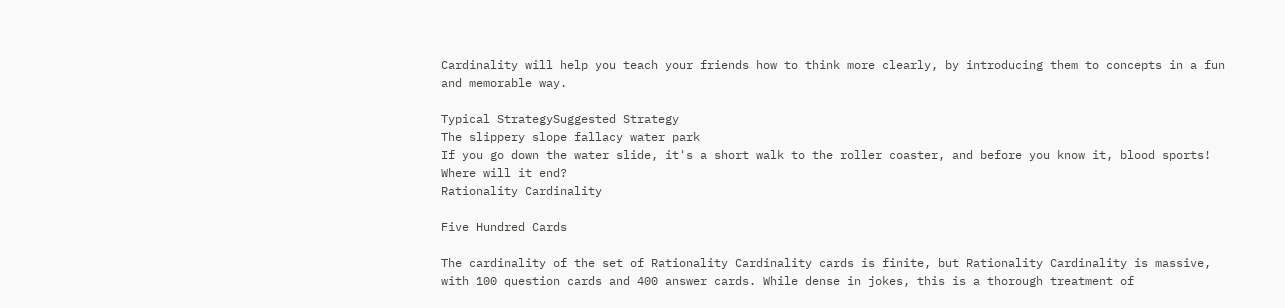Cardinality will help you teach your friends how to think more clearly, by introducing them to concepts in a fun and memorable way.

Typical StrategySuggested Strategy
The slippery slope fallacy water park
If you go down the water slide, it's a short walk to the roller coaster, and before you know it, blood sports! Where will it end?
Rationality Cardinality

Five Hundred Cards

The cardinality of the set of Rationality Cardinality cards is finite, but Rationality Cardinality is massive, with 100 question cards and 400 answer cards. While dense in jokes, this is a thorough treatment of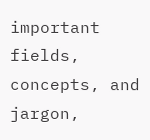important fields, concepts, and jargon,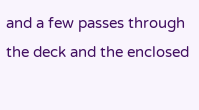and a few passes through the deck and the enclosed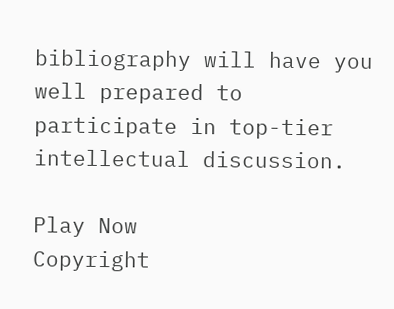bibliography will have you well prepared to participate in top-tier intellectual discussion.

Play Now
Copyright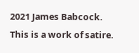2021 James Babcock. This is a work of satire.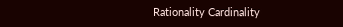Rationality Cardinality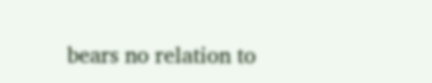bears no relation to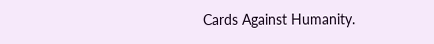Cards Against Humanity.